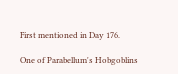First mentioned in Day 176.

One of Parabellum's Hobgoblins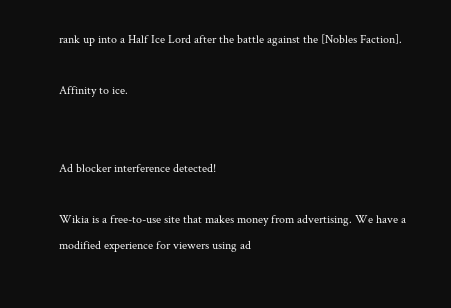rank up into a Half Ice Lord after the battle against the [Nobles Faction].

Affinity to ice.


Ad blocker interference detected!

Wikia is a free-to-use site that makes money from advertising. We have a modified experience for viewers using ad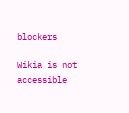blockers

Wikia is not accessible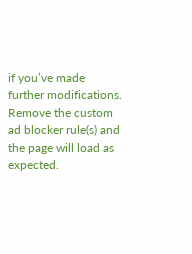if you’ve made further modifications. Remove the custom ad blocker rule(s) and the page will load as expected.